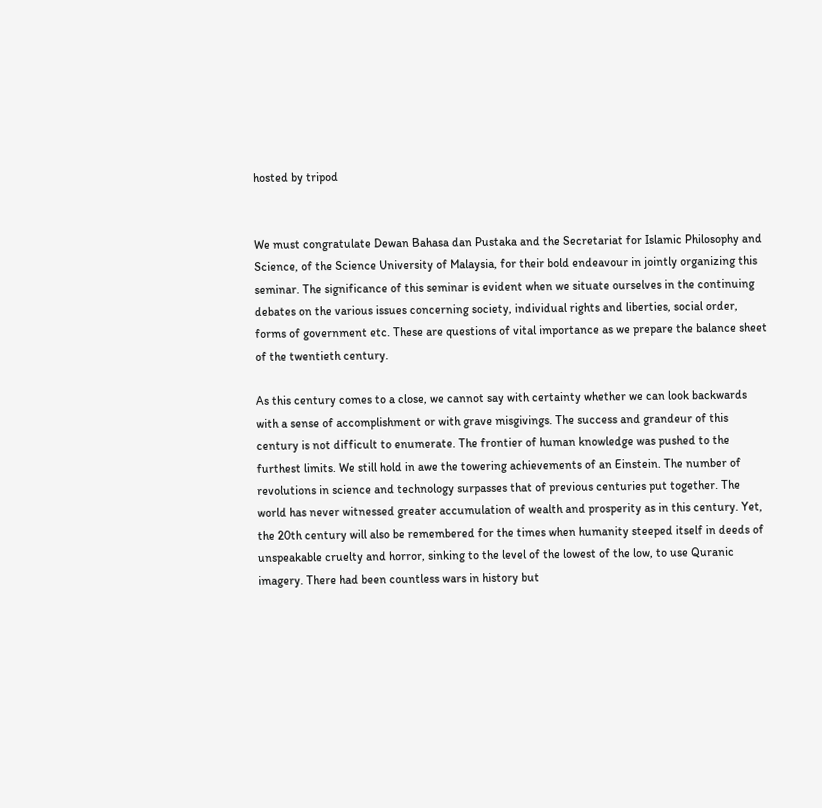hosted by tripod


We must congratulate Dewan Bahasa dan Pustaka and the Secretariat for Islamic Philosophy and Science, of the Science University of Malaysia, for their bold endeavour in jointly organizing this seminar. The significance of this seminar is evident when we situate ourselves in the continuing debates on the various issues concerning society, individual rights and liberties, social order, forms of government etc. These are questions of vital importance as we prepare the balance sheet of the twentieth century.

As this century comes to a close, we cannot say with certainty whether we can look backwards with a sense of accomplishment or with grave misgivings. The success and grandeur of this century is not difficult to enumerate. The frontier of human knowledge was pushed to the furthest limits. We still hold in awe the towering achievements of an Einstein. The number of revolutions in science and technology surpasses that of previous centuries put together. The world has never witnessed greater accumulation of wealth and prosperity as in this century. Yet, the 20th century will also be remembered for the times when humanity steeped itself in deeds of unspeakable cruelty and horror, sinking to the level of the lowest of the low, to use Quranic imagery. There had been countless wars in history but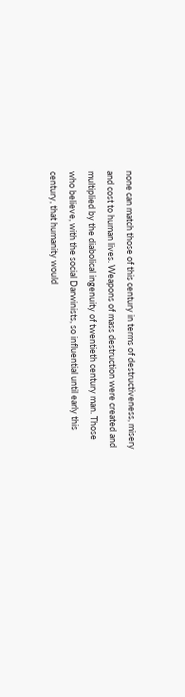none can match those of this century in terms of destructiveness, misery and cost to human lives. Weapons of mass destruction were created and multiplied by the diabolical ingenuity of twentieth century man. Those who believe, with the social Darwinists, so influential until early this century, that humanity would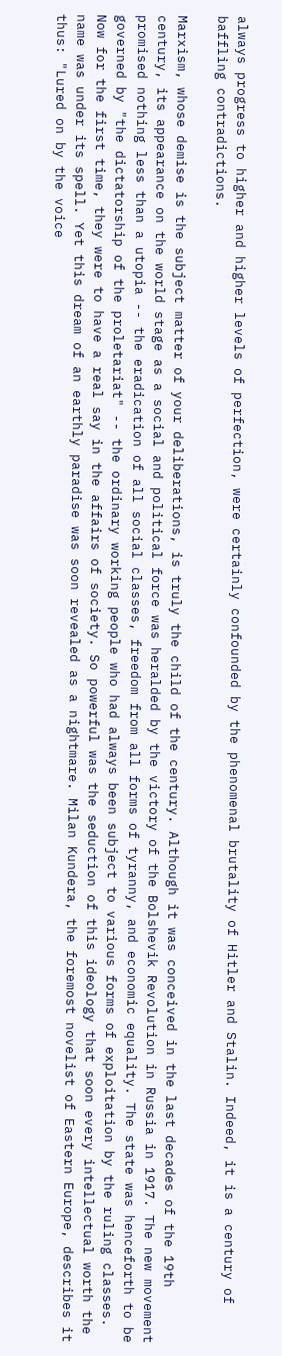always progress to higher and higher levels of perfection, were certainly confounded by the phenomenal brutality of Hitler and Stalin. Indeed, it is a century of baffling contradictions.

Marxism, whose demise is the subject matter of your deliberations, is truly the child of the century. Although it was conceived in the last decades of the 19th century, its appearance on the world stage as a social and political force was heralded by the victory of the Bolshevik Revolution in Russia in 1917. The new movement promised nothing less than a utopia -- the eradication of all social classes, freedom from all forms of tyranny, and economic equality. The state was henceforth to be governed by "the dictatorship of the proletariat" -- the ordinary working people who had always been subject to various forms of exploitation by the ruling classes. Now for the first time, they were to have a real say in the affairs of society. So powerful was the seduction of this ideology that soon every intellectual worth the name was under its spell. Yet this dream of an earthly paradise was soon revealed as a nightmare. Milan Kundera, the foremost novelist of Eastern Europe, describes it thus: "Lured on by the voice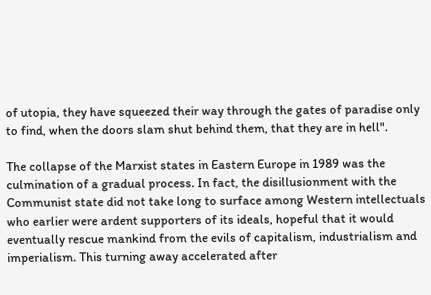of utopia, they have squeezed their way through the gates of paradise only to find, when the doors slam shut behind them, that they are in hell".

The collapse of the Marxist states in Eastern Europe in 1989 was the culmination of a gradual process. In fact, the disillusionment with the Communist state did not take long to surface among Western intellectuals who earlier were ardent supporters of its ideals, hopeful that it would eventually rescue mankind from the evils of capitalism, industrialism and imperialism. This turning away accelerated after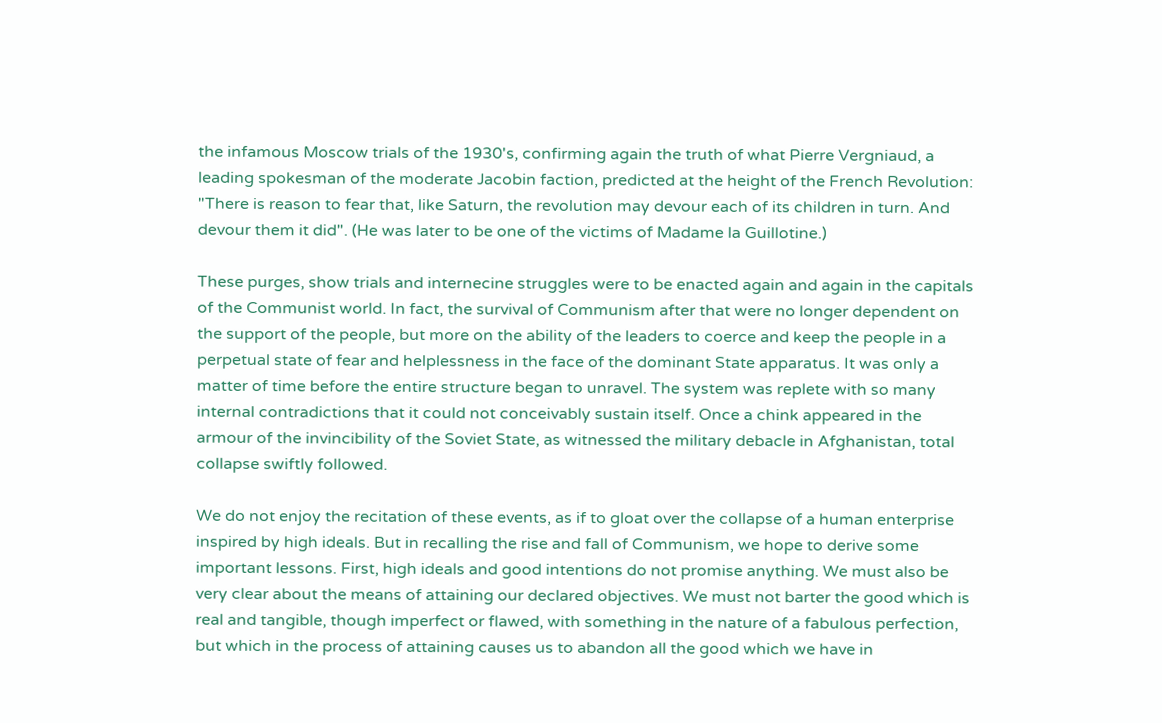the infamous Moscow trials of the 1930's, confirming again the truth of what Pierre Vergniaud, a leading spokesman of the moderate Jacobin faction, predicted at the height of the French Revolution: "There is reason to fear that, like Saturn, the revolution may devour each of its children in turn. And devour them it did". (He was later to be one of the victims of Madame la Guillotine.)

These purges, show trials and internecine struggles were to be enacted again and again in the capitals of the Communist world. In fact, the survival of Communism after that were no longer dependent on the support of the people, but more on the ability of the leaders to coerce and keep the people in a perpetual state of fear and helplessness in the face of the dominant State apparatus. It was only a matter of time before the entire structure began to unravel. The system was replete with so many internal contradictions that it could not conceivably sustain itself. Once a chink appeared in the armour of the invincibility of the Soviet State, as witnessed the military debacle in Afghanistan, total collapse swiftly followed.

We do not enjoy the recitation of these events, as if to gloat over the collapse of a human enterprise inspired by high ideals. But in recalling the rise and fall of Communism, we hope to derive some important lessons. First, high ideals and good intentions do not promise anything. We must also be very clear about the means of attaining our declared objectives. We must not barter the good which is real and tangible, though imperfect or flawed, with something in the nature of a fabulous perfection, but which in the process of attaining causes us to abandon all the good which we have in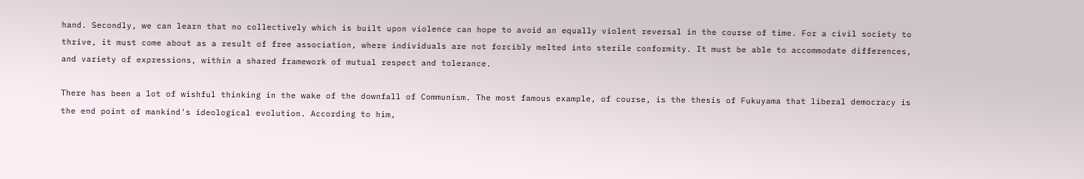hand. Secondly, we can learn that no collectively which is built upon violence can hope to avoid an equally violent reversal in the course of time. For a civil society to thrive, it must come about as a result of free association, where individuals are not forcibly melted into sterile conformity. It must be able to accommodate differences, and variety of expressions, within a shared framework of mutual respect and tolerance.

There has been a lot of wishful thinking in the wake of the downfall of Communism. The most famous example, of course, is the thesis of Fukuyama that liberal democracy is the end point of mankind's ideological evolution. According to him,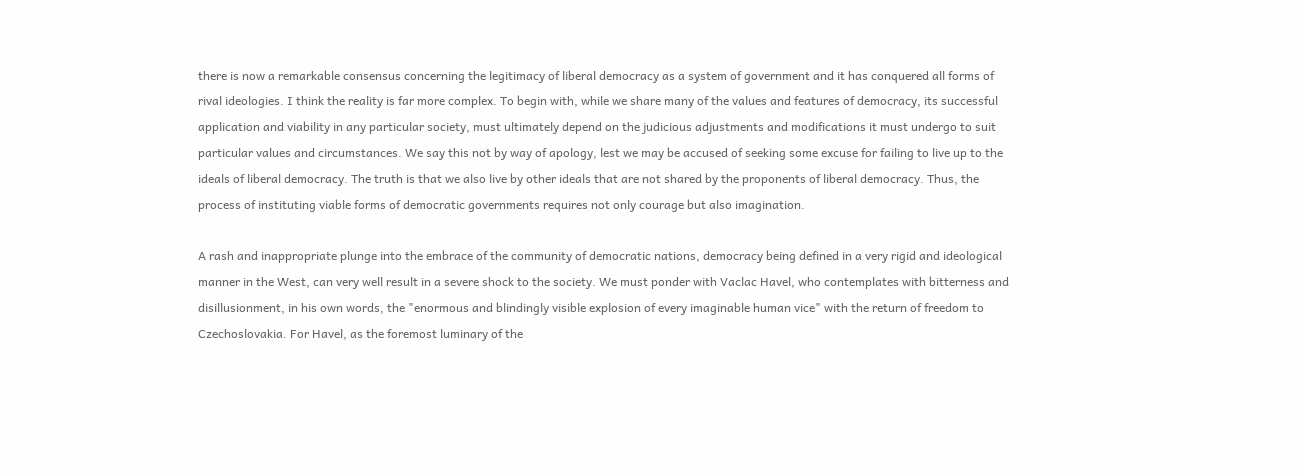there is now a remarkable consensus concerning the legitimacy of liberal democracy as a system of government and it has conquered all forms of rival ideologies. I think the reality is far more complex. To begin with, while we share many of the values and features of democracy, its successful application and viability in any particular society, must ultimately depend on the judicious adjustments and modifications it must undergo to suit particular values and circumstances. We say this not by way of apology, lest we may be accused of seeking some excuse for failing to live up to the ideals of liberal democracy. The truth is that we also live by other ideals that are not shared by the proponents of liberal democracy. Thus, the process of instituting viable forms of democratic governments requires not only courage but also imagination.

A rash and inappropriate plunge into the embrace of the community of democratic nations, democracy being defined in a very rigid and ideological manner in the West, can very well result in a severe shock to the society. We must ponder with Vaclac Havel, who contemplates with bitterness and disillusionment, in his own words, the "enormous and blindingly visible explosion of every imaginable human vice" with the return of freedom to Czechoslovakia. For Havel, as the foremost luminary of the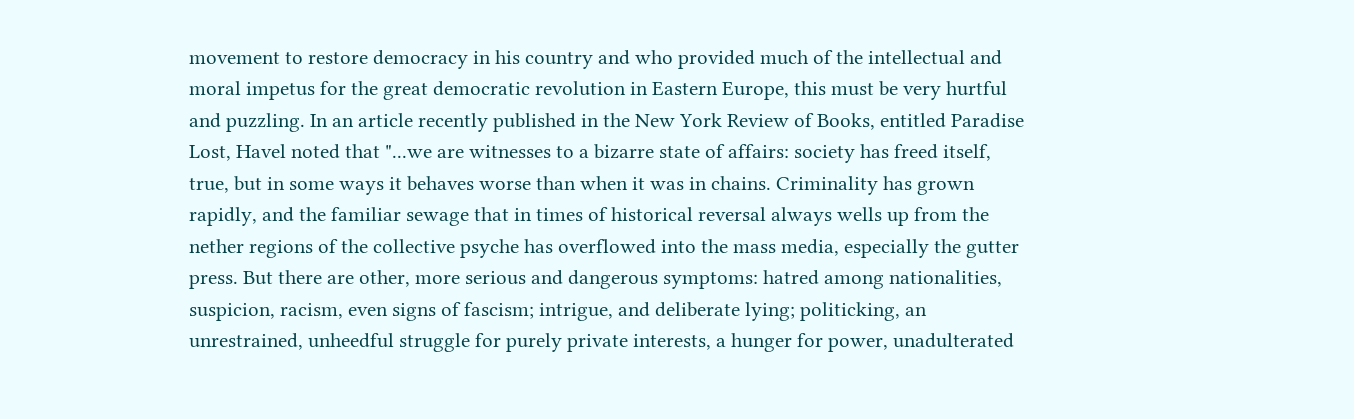movement to restore democracy in his country and who provided much of the intellectual and moral impetus for the great democratic revolution in Eastern Europe, this must be very hurtful and puzzling. In an article recently published in the New York Review of Books, entitled Paradise Lost, Havel noted that "...we are witnesses to a bizarre state of affairs: society has freed itself, true, but in some ways it behaves worse than when it was in chains. Criminality has grown rapidly, and the familiar sewage that in times of historical reversal always wells up from the nether regions of the collective psyche has overflowed into the mass media, especially the gutter press. But there are other, more serious and dangerous symptoms: hatred among nationalities, suspicion, racism, even signs of fascism; intrigue, and deliberate lying; politicking, an unrestrained, unheedful struggle for purely private interests, a hunger for power, unadulterated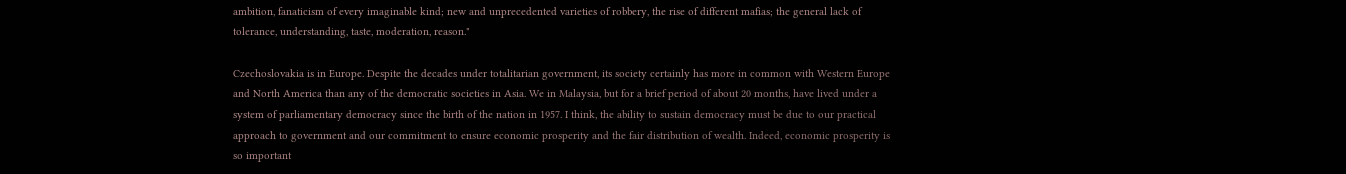ambition, fanaticism of every imaginable kind; new and unprecedented varieties of robbery, the rise of different mafias; the general lack of tolerance, understanding, taste, moderation, reason."

Czechoslovakia is in Europe. Despite the decades under totalitarian government, its society certainly has more in common with Western Europe and North America than any of the democratic societies in Asia. We in Malaysia, but for a brief period of about 20 months, have lived under a system of parliamentary democracy since the birth of the nation in 1957. I think, the ability to sustain democracy must be due to our practical approach to government and our commitment to ensure economic prosperity and the fair distribution of wealth. Indeed, economic prosperity is so important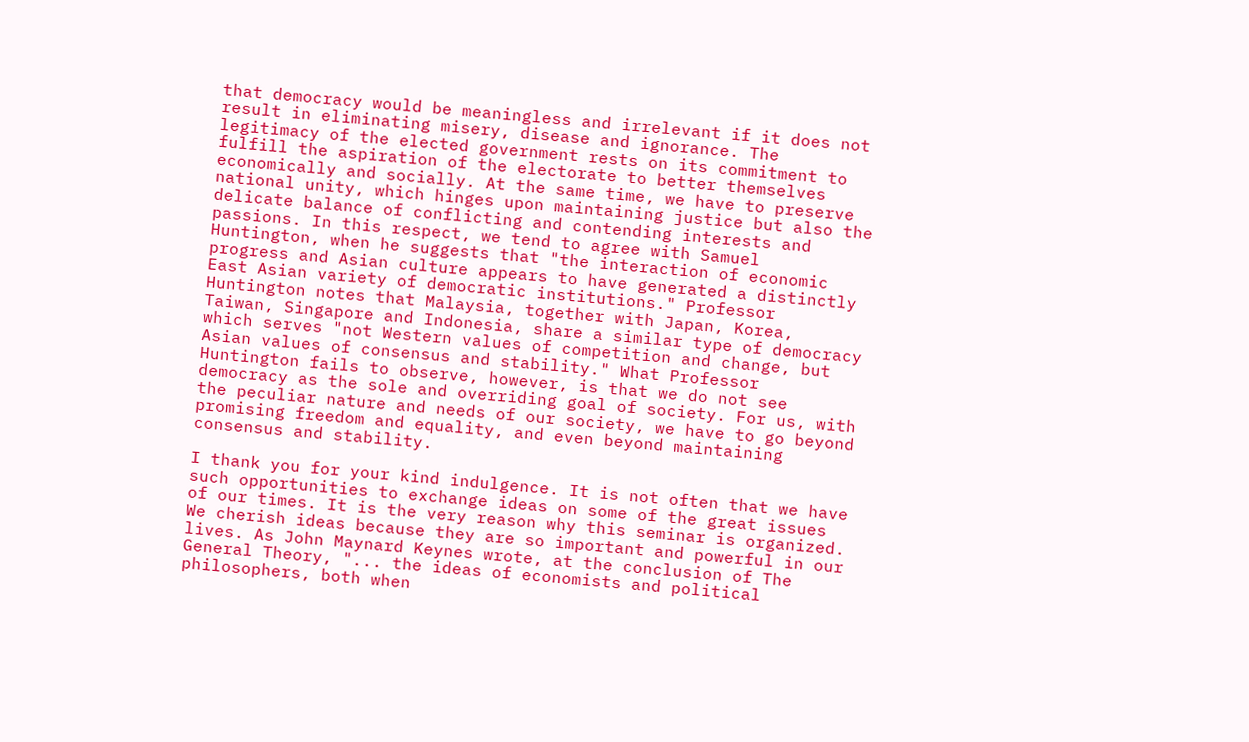that democracy would be meaningless and irrelevant if it does not result in eliminating misery, disease and ignorance. The legitimacy of the elected government rests on its commitment to fulfill the aspiration of the electorate to better themselves economically and socially. At the same time, we have to preserve national unity, which hinges upon maintaining justice but also the delicate balance of conflicting and contending interests and passions. In this respect, we tend to agree with Samuel Huntington, when he suggests that "the interaction of economic progress and Asian culture appears to have generated a distinctly East Asian variety of democratic institutions." Professor Huntington notes that Malaysia, together with Japan, Korea, Taiwan, Singapore and Indonesia, share a similar type of democracy which serves "not Western values of competition and change, but Asian values of consensus and stability." What Professor Huntington fails to observe, however, is that we do not see democracy as the sole and overriding goal of society. For us, with the peculiar nature and needs of our society, we have to go beyond promising freedom and equality, and even beyond maintaining consensus and stability.

I thank you for your kind indulgence. It is not often that we have such opportunities to exchange ideas on some of the great issues of our times. It is the very reason why this seminar is organized. We cherish ideas because they are so important and powerful in our lives. As John Maynard Keynes wrote, at the conclusion of The General Theory, "... the ideas of economists and political philosophers, both when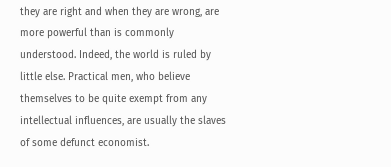they are right and when they are wrong, are more powerful than is commonly understood. Indeed, the world is ruled by little else. Practical men, who believe themselves to be quite exempt from any intellectual influences, are usually the slaves of some defunct economist.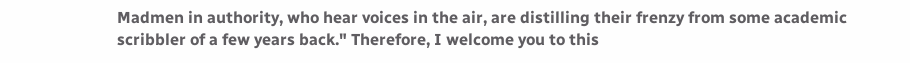Madmen in authority, who hear voices in the air, are distilling their frenzy from some academic scribbler of a few years back." Therefore, I welcome you to this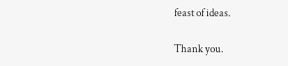feast of ideas.

Thank you.